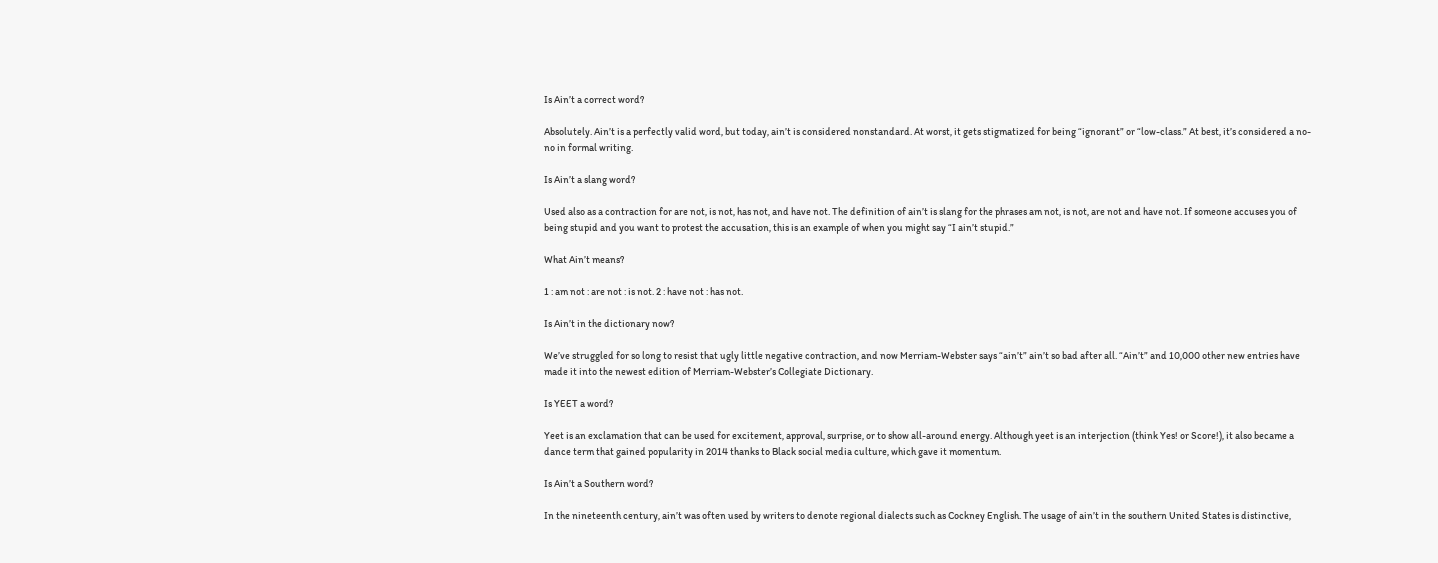Is Ain’t a correct word?

Absolutely. Ain’t is a perfectly valid word, but today, ain’t is considered nonstandard. At worst, it gets stigmatized for being “ignorant” or “low-class.” At best, it’s considered a no-no in formal writing.

Is Ain’t a slang word?

Used also as a contraction for are not, is not, has not, and have not. The definition of ain’t is slang for the phrases am not, is not, are not and have not. If someone accuses you of being stupid and you want to protest the accusation, this is an example of when you might say “I ain’t stupid.”

What Ain’t means?

1 : am not : are not : is not. 2 : have not : has not.

Is Ain’t in the dictionary now?

We’ve struggled for so long to resist that ugly little negative contraction, and now Merriam-Webster says “ain’t” ain’t so bad after all. “Ain’t” and 10,000 other new entries have made it into the newest edition of Merriam-Webster’s Collegiate Dictionary.

Is YEET a word?

Yeet is an exclamation that can be used for excitement, approval, surprise, or to show all-around energy. Although yeet is an interjection (think Yes! or Score!), it also became a dance term that gained popularity in 2014 thanks to Black social media culture, which gave it momentum.

Is Ain’t a Southern word?

In the nineteenth century, ain’t was often used by writers to denote regional dialects such as Cockney English. The usage of ain’t in the southern United States is distinctive,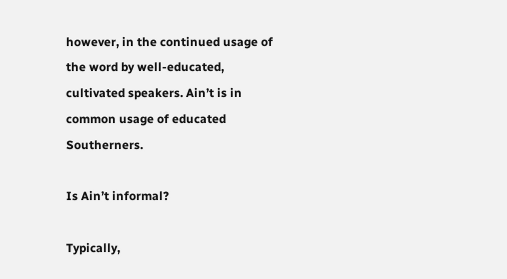however, in the continued usage of the word by well-educated, cultivated speakers. Ain’t is in common usage of educated Southerners.

Is Ain’t informal?

Typically,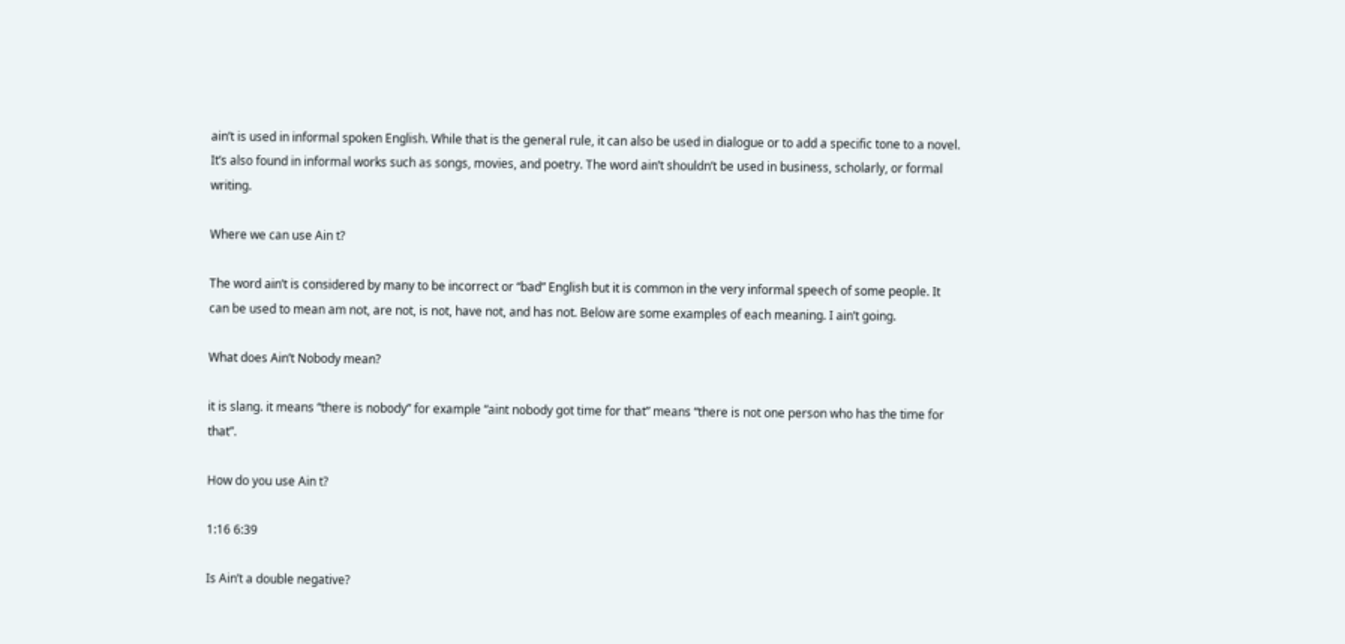ain’t is used in informal spoken English. While that is the general rule, it can also be used in dialogue or to add a specific tone to a novel. It’s also found in informal works such as songs, movies, and poetry. The word ain’t shouldn’t be used in business, scholarly, or formal writing.

Where we can use Ain t?

The word ain’t is considered by many to be incorrect or “bad” English but it is common in the very informal speech of some people. It can be used to mean am not, are not, is not, have not, and has not. Below are some examples of each meaning. I ain’t going.

What does Ain’t Nobody mean?

it is slang. it means “there is nobody” for example “aint nobody got time for that” means “there is not one person who has the time for that”.

How do you use Ain t?

1:16 6:39

Is Ain’t a double negative?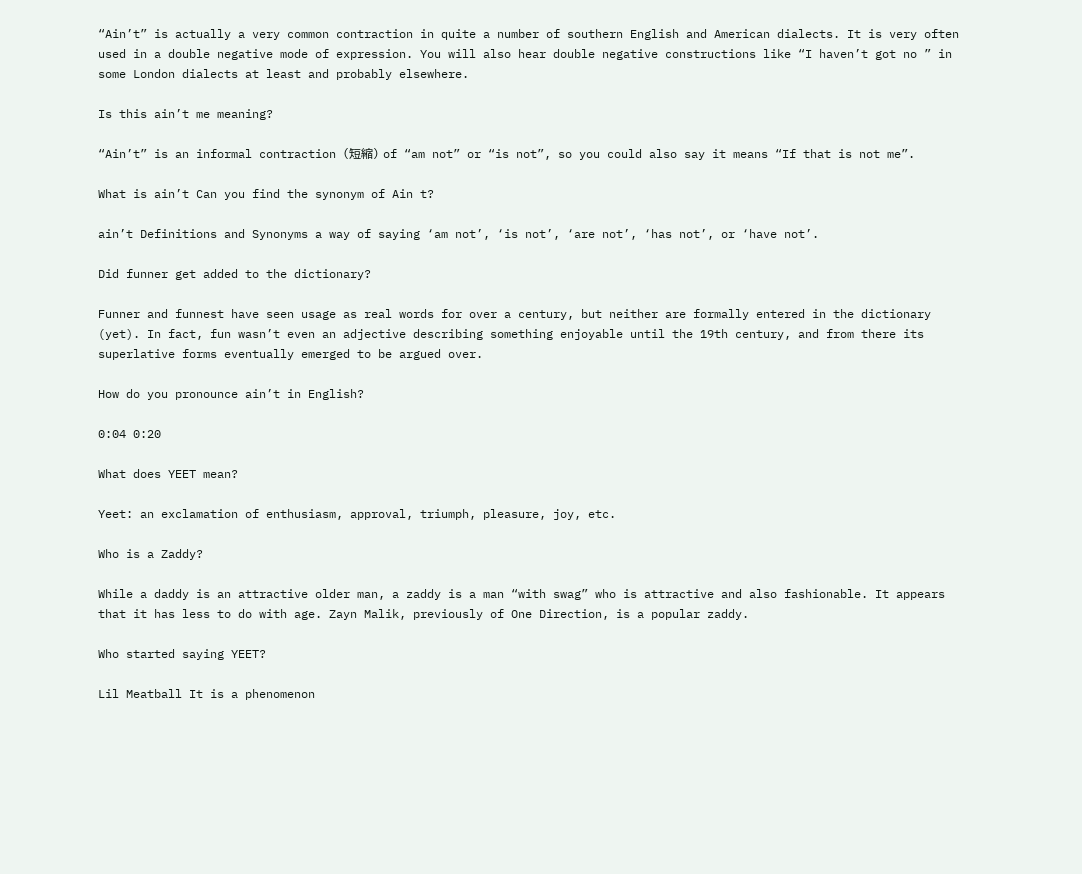“Ain’t” is actually a very common contraction in quite a number of southern English and American dialects. It is very often used in a double negative mode of expression. You will also hear double negative constructions like “I haven’t got no ” in some London dialects at least and probably elsewhere.

Is this ain’t me meaning?

“Ain’t” is an informal contraction (短縮) of “am not” or “is not”, so you could also say it means “If that is not me”.

What is ain’t Can you find the synonym of Ain t?

ain’t Definitions and Synonyms a way of saying ‘am not’, ‘is not’, ‘are not’, ‘has not’, or ‘have not’.

Did funner get added to the dictionary?

Funner and funnest have seen usage as real words for over a century, but neither are formally entered in the dictionary (yet). In fact, fun wasn’t even an adjective describing something enjoyable until the 19th century, and from there its superlative forms eventually emerged to be argued over.

How do you pronounce ain’t in English?

0:04 0:20

What does YEET mean?

Yeet: an exclamation of enthusiasm, approval, triumph, pleasure, joy, etc.

Who is a Zaddy?

While a daddy is an attractive older man, a zaddy is a man “with swag” who is attractive and also fashionable. It appears that it has less to do with age. Zayn Malik, previously of One Direction, is a popular zaddy.

Who started saying YEET?

Lil Meatball It is a phenomenon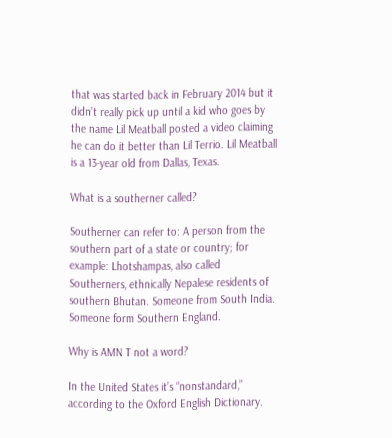that was started back in February 2014 but it didn’t really pick up until a kid who goes by the name Lil Meatball posted a video claiming he can do it better than Lil Terrio. Lil Meatball is a 13-year old from Dallas, Texas.

What is a southerner called?

Southerner can refer to: A person from the southern part of a state or country; for example: Lhotshampas, also called Southerners, ethnically Nepalese residents of southern Bhutan. Someone from South India. Someone form Southern England.

Why is AMN T not a word?

In the United States it’s “nonstandard,” according to the Oxford English Dictionary.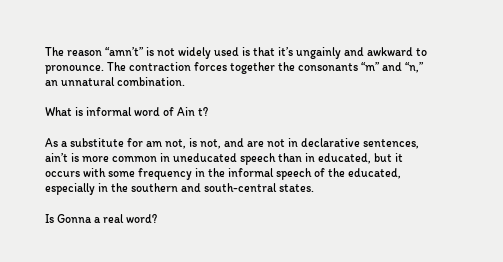The reason “amn’t” is not widely used is that it’s ungainly and awkward to pronounce. The contraction forces together the consonants “m” and “n,” an unnatural combination.

What is informal word of Ain t?

As a substitute for am not, is not, and are not in declarative sentences, ain’t is more common in uneducated speech than in educated, but it occurs with some frequency in the informal speech of the educated, especially in the southern and south-central states.

Is Gonna a real word?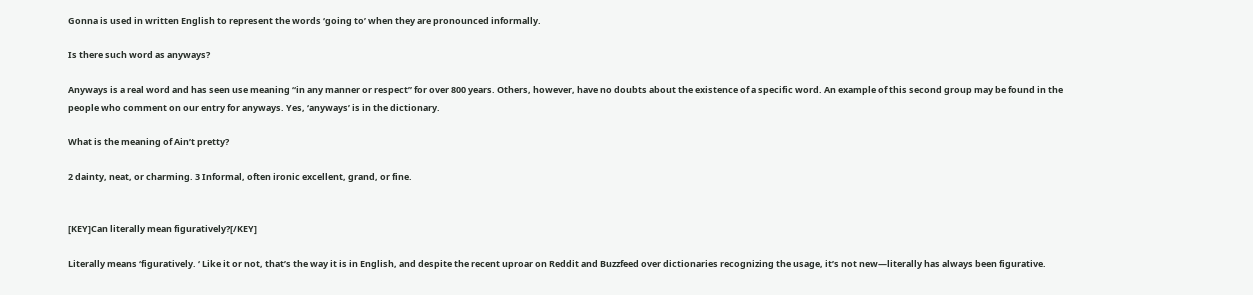Gonna is used in written English to represent the words ‘going to’ when they are pronounced informally.

Is there such word as anyways?

Anyways is a real word and has seen use meaning “in any manner or respect” for over 800 years. Others, however, have no doubts about the existence of a specific word. An example of this second group may be found in the people who comment on our entry for anyways. Yes, ‘anyways’ is in the dictionary.

What is the meaning of Ain’t pretty?

2 dainty, neat, or charming. 3 Informal, often ironic excellent, grand, or fine.


[KEY]Can literally mean figuratively?[/KEY]

Literally means ‘figuratively. ‘ Like it or not, that’s the way it is in English, and despite the recent uproar on Reddit and Buzzfeed over dictionaries recognizing the usage, it’s not new—literally has always been figurative.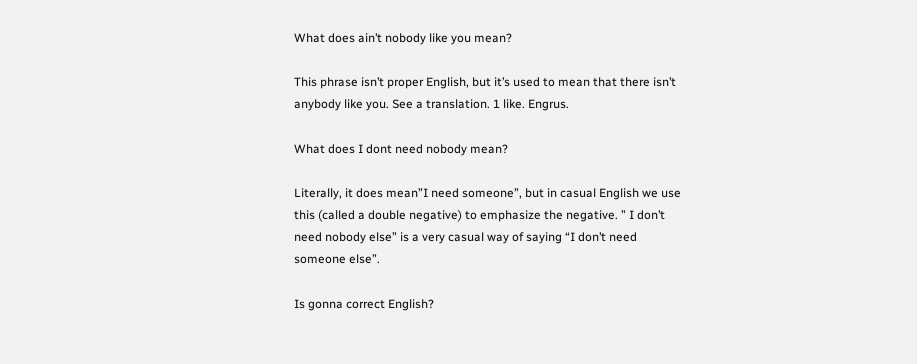What does ain’t nobody like you mean?

This phrase isn’t proper English, but it’s used to mean that there isn’t anybody like you. See a translation. 1 like. Engrus.

What does I dont need nobody mean?

Literally, it does mean”I need someone”, but in casual English we use this (called a double negative) to emphasize the negative. ” I don’t need nobody else” is a very casual way of saying “I don’t need someone else”.

Is gonna correct English?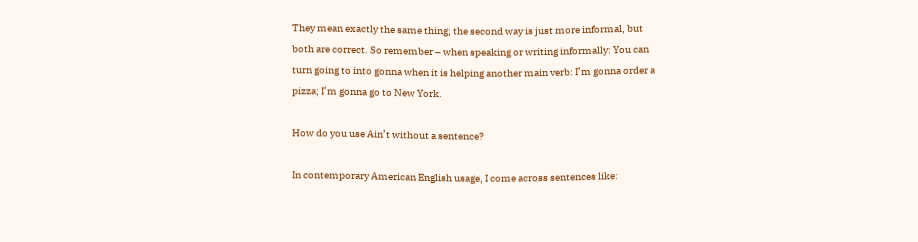They mean exactly the same thing; the second way is just more informal, but both are correct. So remember – when speaking or writing informally: You can turn going to into gonna when it is helping another main verb: I’m gonna order a pizza; I’m gonna go to New York.

How do you use Ain’t without a sentence?

In contemporary American English usage, I come across sentences like: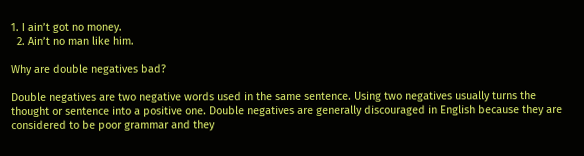1. I ain’t got no money.
  2. Ain’t no man like him.

Why are double negatives bad?

Double negatives are two negative words used in the same sentence. Using two negatives usually turns the thought or sentence into a positive one. Double negatives are generally discouraged in English because they are considered to be poor grammar and they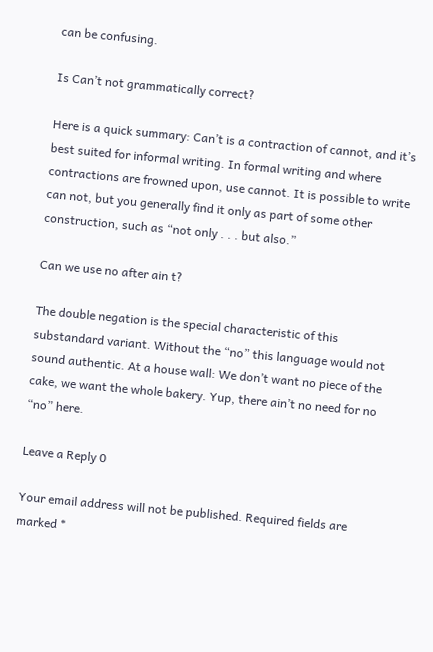can be confusing.

Is Can’t not grammatically correct?

Here is a quick summary: Can’t is a contraction of cannot, and it’s best suited for informal writing. In formal writing and where contractions are frowned upon, use cannot. It is possible to write can not, but you generally find it only as part of some other construction, such as “not only . . . but also.”

Can we use no after ain t?

The double negation is the special characteristic of this substandard variant. Without the “no” this language would not sound authentic. At a house wall: We don’t want no piece of the cake, we want the whole bakery. Yup, there ain’t no need for no “no” here.

Leave a Reply 0

Your email address will not be published. Required fields are marked *